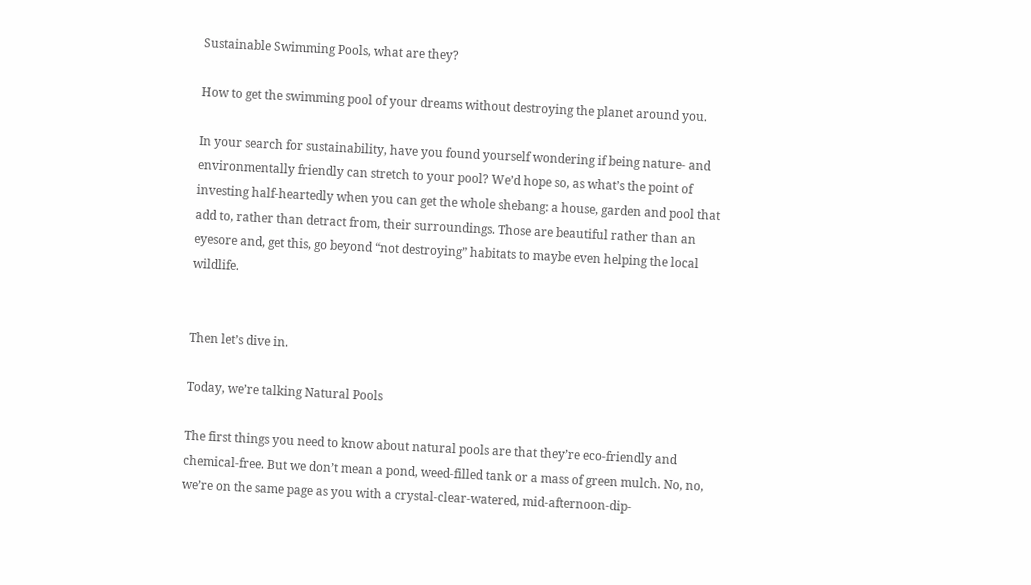Sustainable Swimming Pools, what are they?

How to get the swimming pool of your dreams without destroying the planet around you.

In your search for sustainability, have you found yourself wondering if being nature- and environmentally friendly can stretch to your pool? We’d hope so, as what’s the point of investing half-heartedly when you can get the whole shebang: a house, garden and pool that add to, rather than detract from, their surroundings. Those are beautiful rather than an eyesore and, get this, go beyond “not destroying” habitats to maybe even helping the local wildlife.


Then let’s dive in.

Today, we’re talking Natural Pools

The first things you need to know about natural pools are that they’re eco-friendly and chemical-free. But we don’t mean a pond, weed-filled tank or a mass of green mulch. No, no, we’re on the same page as you with a crystal-clear-watered, mid-afternoon-dip-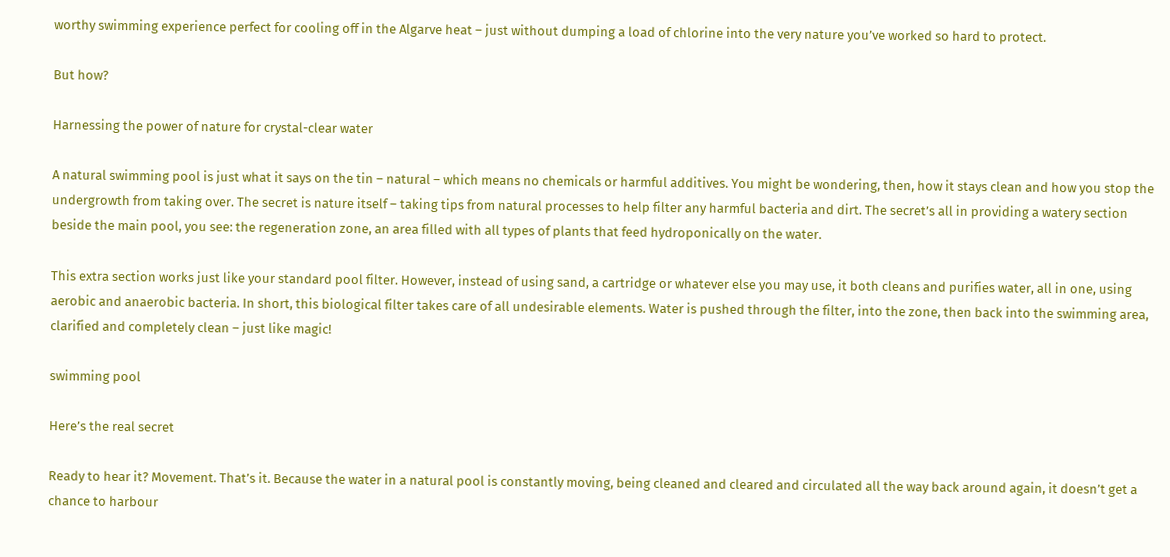worthy swimming experience perfect for cooling off in the Algarve heat – just without dumping a load of chlorine into the very nature you’ve worked so hard to protect.

But how?

Harnessing the power of nature for crystal-clear water

A natural swimming pool is just what it says on the tin – natural – which means no chemicals or harmful additives. You might be wondering, then, how it stays clean and how you stop the undergrowth from taking over. The secret is nature itself – taking tips from natural processes to help filter any harmful bacteria and dirt. The secret’s all in providing a watery section beside the main pool, you see: the regeneration zone, an area filled with all types of plants that feed hydroponically on the water.

This extra section works just like your standard pool filter. However, instead of using sand, a cartridge or whatever else you may use, it both cleans and purifies water, all in one, using aerobic and anaerobic bacteria. In short, this biological filter takes care of all undesirable elements. Water is pushed through the filter, into the zone, then back into the swimming area, clarified and completely clean – just like magic!

swimming pool

Here’s the real secret

Ready to hear it? Movement. That’s it. Because the water in a natural pool is constantly moving, being cleaned and cleared and circulated all the way back around again, it doesn’t get a chance to harbour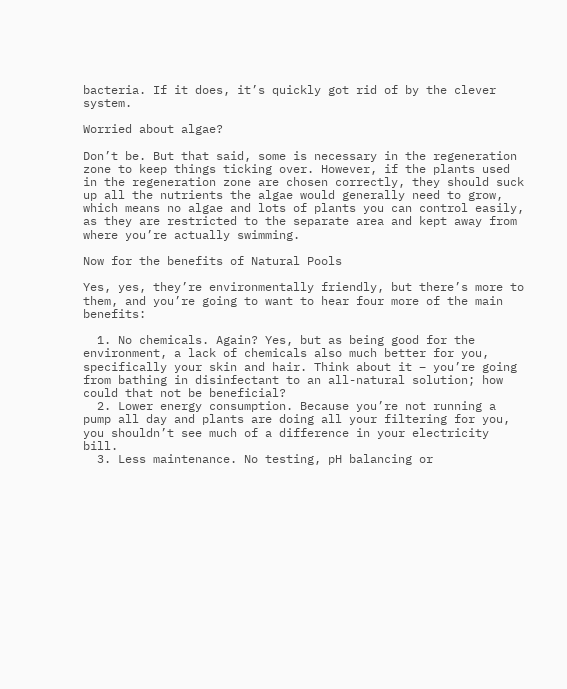bacteria. If it does, it’s quickly got rid of by the clever system.

Worried about algae?

Don’t be. But that said, some is necessary in the regeneration zone to keep things ticking over. However, if the plants used in the regeneration zone are chosen correctly, they should suck up all the nutrients the algae would generally need to grow, which means no algae and lots of plants you can control easily, as they are restricted to the separate area and kept away from where you’re actually swimming.

Now for the benefits of Natural Pools

Yes, yes, they’re environmentally friendly, but there’s more to them, and you’re going to want to hear four more of the main benefits:

  1. No chemicals. Again? Yes, but as being good for the environment, a lack of chemicals also much better for you, specifically your skin and hair. Think about it – you’re going from bathing in disinfectant to an all-natural solution; how could that not be beneficial?
  2. Lower energy consumption. Because you’re not running a pump all day and plants are doing all your filtering for you, you shouldn’t see much of a difference in your electricity bill.
  3. Less maintenance. No testing, pH balancing or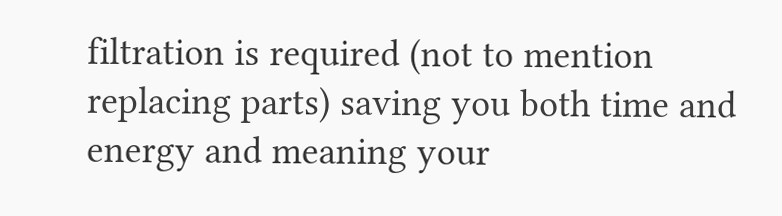filtration is required (not to mention replacing parts) saving you both time and energy and meaning your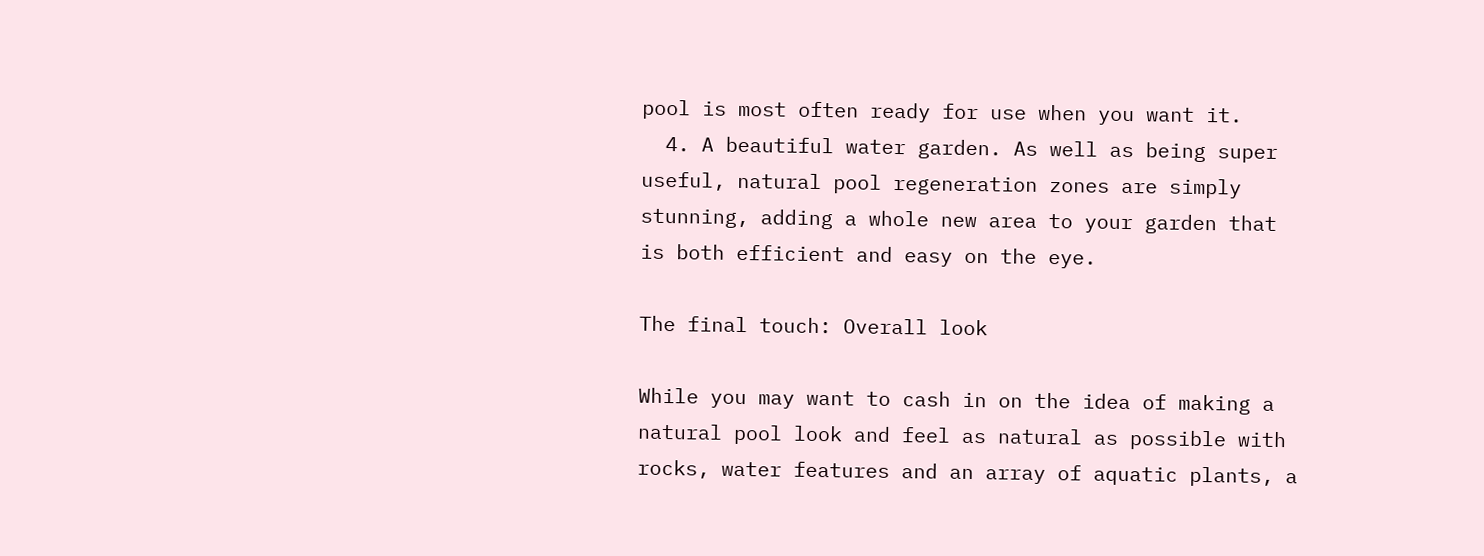pool is most often ready for use when you want it.
  4. A beautiful water garden. As well as being super useful, natural pool regeneration zones are simply stunning, adding a whole new area to your garden that is both efficient and easy on the eye.

The final touch: Overall look

While you may want to cash in on the idea of making a natural pool look and feel as natural as possible with rocks, water features and an array of aquatic plants, a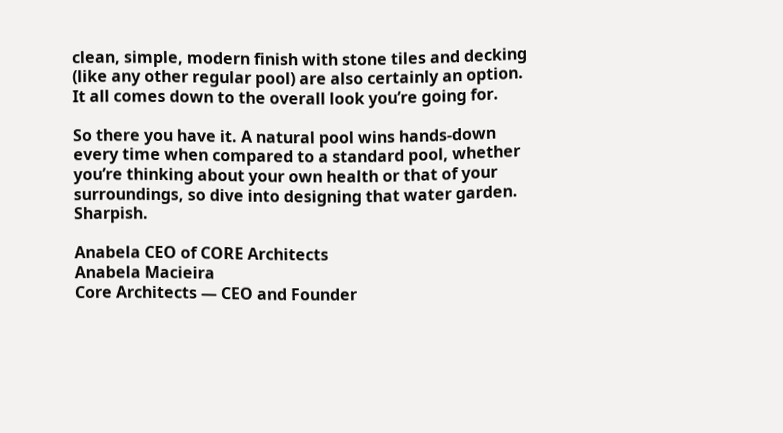clean, simple, modern finish with stone tiles and decking (like any other regular pool) are also certainly an option. It all comes down to the overall look you’re going for.

So there you have it. A natural pool wins hands-down every time when compared to a standard pool, whether you’re thinking about your own health or that of your surroundings, so dive into designing that water garden. Sharpish.

Anabela CEO of CORE Architects
Anabela Macieira
Core Architects — CEO and Founder